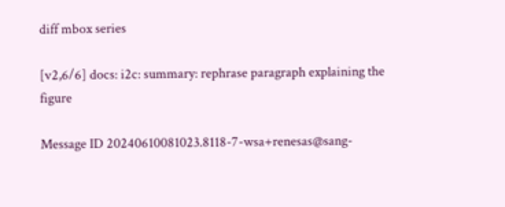diff mbox series

[v2,6/6] docs: i2c: summary: rephrase paragraph explaining the figure

Message ID 20240610081023.8118-7-wsa+renesas@sang-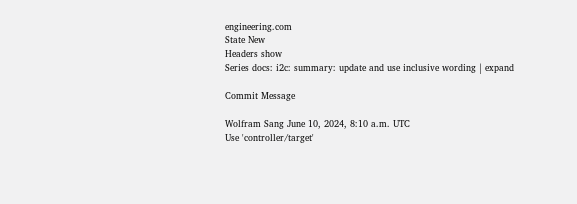engineering.com
State New
Headers show
Series docs: i2c: summary: update and use inclusive wording | expand

Commit Message

Wolfram Sang June 10, 2024, 8:10 a.m. UTC
Use 'controller/target'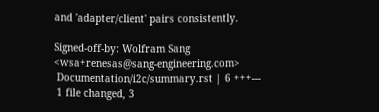and 'adapter/client' pairs consistently.

Signed-off-by: Wolfram Sang <wsa+renesas@sang-engineering.com>
 Documentation/i2c/summary.rst | 6 +++---
 1 file changed, 3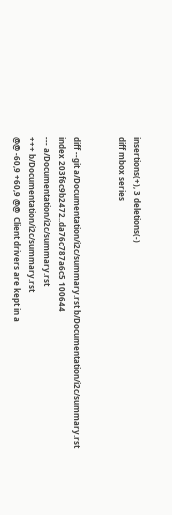insertions(+), 3 deletions(-)
diff mbox series


diff --git a/Documentation/i2c/summary.rst b/Documentation/i2c/summary.rst
index 203f6c9b2472..da76c787a6c5 100644
--- a/Documentation/i2c/summary.rst
+++ b/Documentation/i2c/summary.rst
@@ -60,9 +60,9 @@  Client drivers are kept in a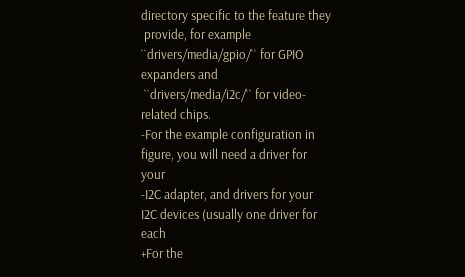directory specific to the feature they
 provide, for example ``drivers/media/gpio/`` for GPIO expanders and
 ``drivers/media/i2c/`` for video-related chips.
-For the example configuration in figure, you will need a driver for your
-I2C adapter, and drivers for your I2C devices (usually one driver for each
+For the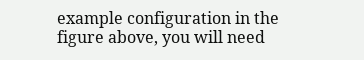example configuration in the figure above, you will need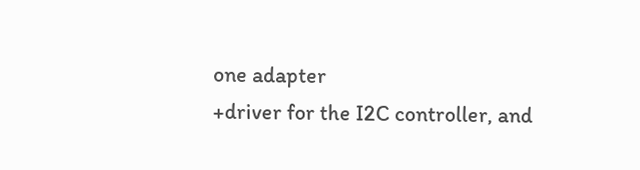one adapter
+driver for the I2C controller, and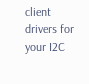client drivers for your I2C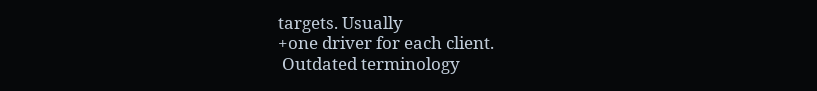targets. Usually
+one driver for each client.
 Outdated terminology